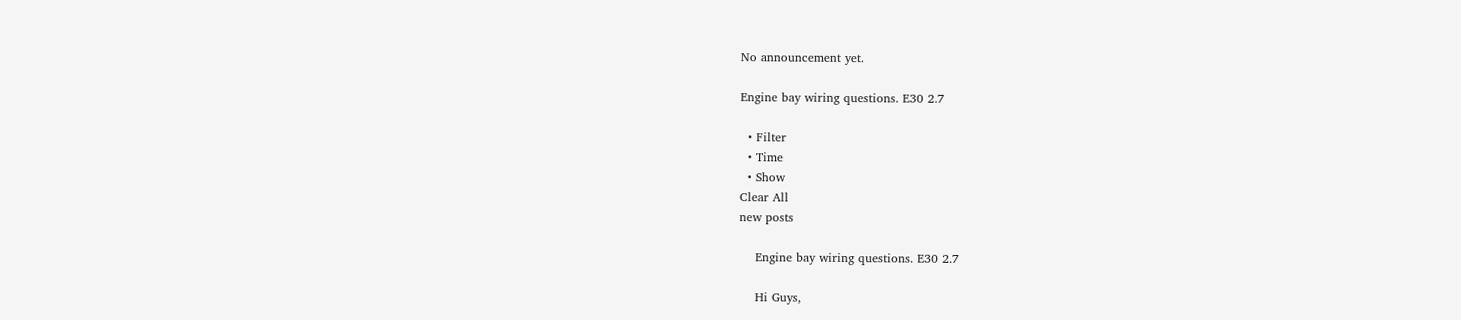No announcement yet.

Engine bay wiring questions. E30 2.7

  • Filter
  • Time
  • Show
Clear All
new posts

    Engine bay wiring questions. E30 2.7

    Hi Guys,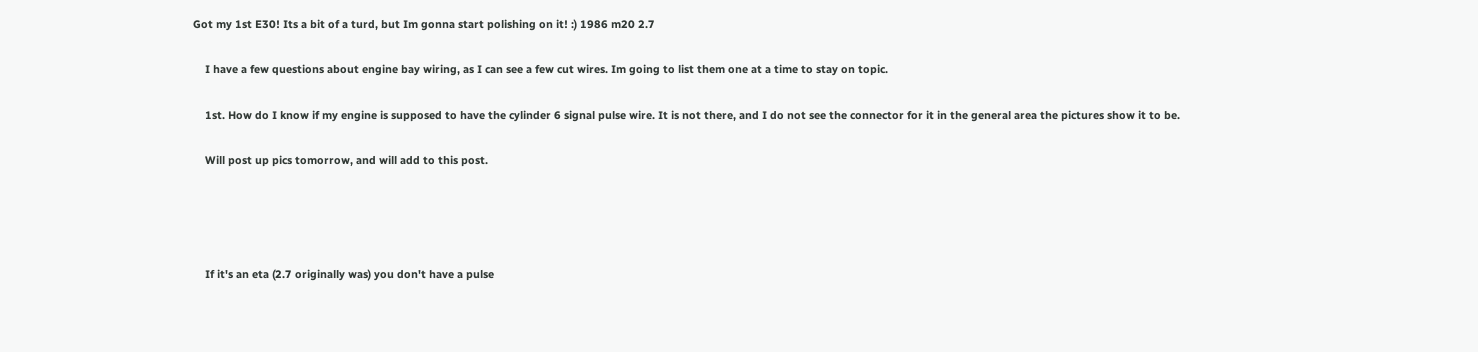Got my 1st E30! Its a bit of a turd, but Im gonna start polishing on it! :) 1986 m20 2.7

    I have a few questions about engine bay wiring, as I can see a few cut wires. Im going to list them one at a time to stay on topic.

    1st. How do I know if my engine is supposed to have the cylinder 6 signal pulse wire. It is not there, and I do not see the connector for it in the general area the pictures show it to be.

    Will post up pics tomorrow, and will add to this post.




    If it's an eta (2.7 originally was) you don't have a pulse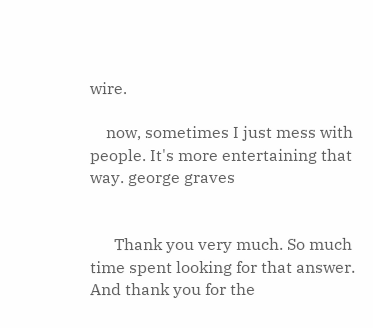wire.

    now, sometimes I just mess with people. It's more entertaining that way. george graves


      Thank you very much. So much time spent looking for that answer. And thank you for the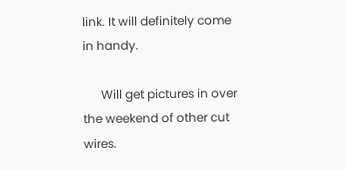link. It will definitely come in handy.

      Will get pictures in over the weekend of other cut wires.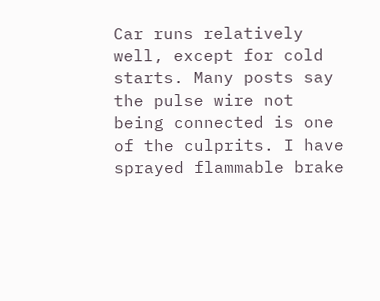Car runs relatively well, except for cold starts. Many posts say the pulse wire not being connected is one of the culprits. I have sprayed flammable brake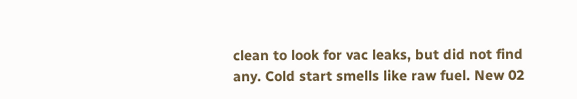clean to look for vac leaks, but did not find any. Cold start smells like raw fuel. New 02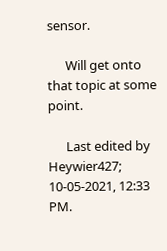sensor.

      Will get onto that topic at some point.

      Last edited by Heywier427; 10-05-2021, 12:33 PM.